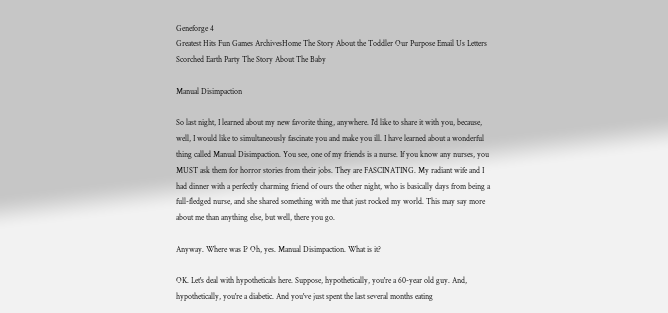Geneforge 4
Greatest Hits Fun Games ArchivesHome The Story About the Toddler Our Purpose Email Us Letters Scorched Earth Party The Story About The Baby

Manual Disimpaction

So last night, I learned about my new favorite thing, anywhere. I'd like to share it with you, because, well, I would like to simultaneously fascinate you and make you ill. I have learned about a wonderful thing called Manual Disimpaction. You see, one of my friends is a nurse. If you know any nurses, you MUST ask them for horror stories from their jobs. They are FASCINATING. My radiant wife and I had dinner with a perfectly charming friend of ours the other night, who is basically days from being a full-fledged nurse, and she shared something with me that just rocked my world. This may say more about me than anything else, but well, there you go.

Anyway. Where was I? Oh, yes. Manual Disimpaction. What is it?

OK. Let's deal with hypotheticals here. Suppose, hypothetically, you're a 60-year old guy. And, hypothetically, you're a diabetic. And you've just spent the last several months eating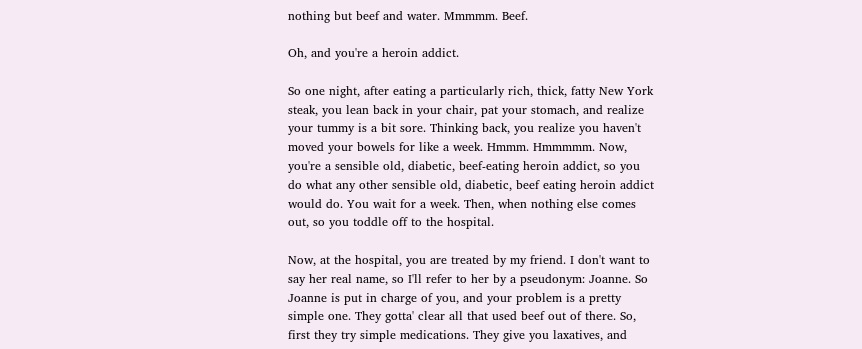nothing but beef and water. Mmmmm. Beef.

Oh, and you're a heroin addict.

So one night, after eating a particularly rich, thick, fatty New York steak, you lean back in your chair, pat your stomach, and realize your tummy is a bit sore. Thinking back, you realize you haven't moved your bowels for like a week. Hmmm. Hmmmmm. Now, you're a sensible old, diabetic, beef-eating heroin addict, so you do what any other sensible old, diabetic, beef eating heroin addict would do. You wait for a week. Then, when nothing else comes out, so you toddle off to the hospital.

Now, at the hospital, you are treated by my friend. I don't want to say her real name, so I'll refer to her by a pseudonym: Joanne. So Joanne is put in charge of you, and your problem is a pretty simple one. They gotta' clear all that used beef out of there. So, first they try simple medications. They give you laxatives, and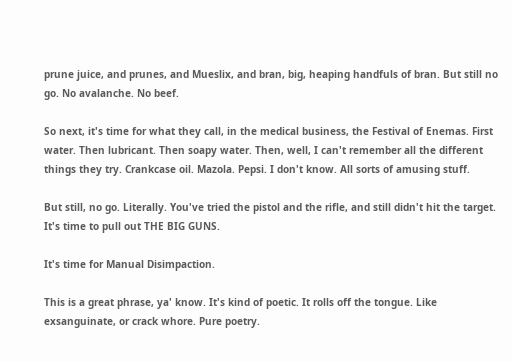prune juice, and prunes, and Mueslix, and bran, big, heaping handfuls of bran. But still no go. No avalanche. No beef.

So next, it's time for what they call, in the medical business, the Festival of Enemas. First water. Then lubricant. Then soapy water. Then, well, I can't remember all the different things they try. Crankcase oil. Mazola. Pepsi. I don't know. All sorts of amusing stuff.

But still, no go. Literally. You've tried the pistol and the rifle, and still didn't hit the target. It's time to pull out THE BIG GUNS.

It's time for Manual Disimpaction.

This is a great phrase, ya' know. It's kind of poetic. It rolls off the tongue. Like exsanguinate, or crack whore. Pure poetry.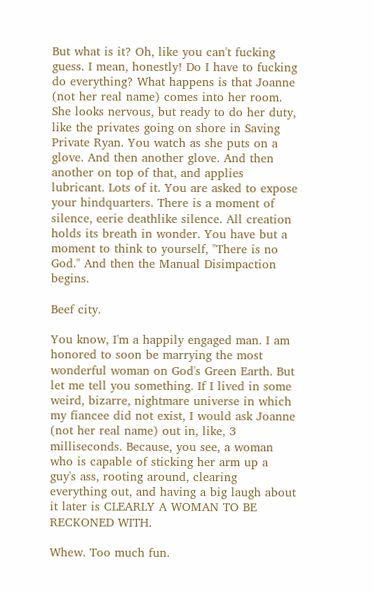But what is it? Oh, like you can't fucking guess. I mean, honestly! Do I have to fucking do everything? What happens is that Joanne (not her real name) comes into her room. She looks nervous, but ready to do her duty, like the privates going on shore in Saving Private Ryan. You watch as she puts on a glove. And then another glove. And then another on top of that, and applies lubricant. Lots of it. You are asked to expose your hindquarters. There is a moment of silence, eerie deathlike silence. All creation holds its breath in wonder. You have but a moment to think to yourself, "There is no God." And then the Manual Disimpaction begins.

Beef city.

You know, I'm a happily engaged man. I am honored to soon be marrying the most wonderful woman on God's Green Earth. But let me tell you something. If I lived in some weird, bizarre, nightmare universe in which my fiancee did not exist, I would ask Joanne (not her real name) out in, like, 3 milliseconds. Because, you see, a woman who is capable of sticking her arm up a guy's ass, rooting around, clearing everything out, and having a big laugh about it later is CLEARLY A WOMAN TO BE RECKONED WITH.

Whew. Too much fun.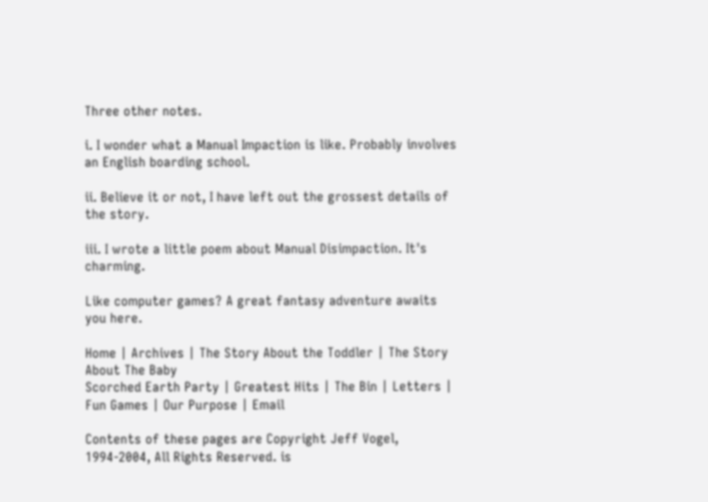Three other notes.

i. I wonder what a Manual Impaction is like. Probably involves an English boarding school.

ii. Believe it or not, I have left out the grossest details of the story.

iii. I wrote a little poem about Manual Disimpaction. It's charming.

Like computer games? A great fantasy adventure awaits you here.

Home | Archives | The Story About the Toddler | The Story About The Baby
Scorched Earth Party | Greatest Hits | The Bin | Letters | Fun Games | Our Purpose | Email

Contents of these pages are Copyright Jeff Vogel, 1994-2004, All Rights Reserved. is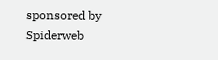sponsored by Spiderweb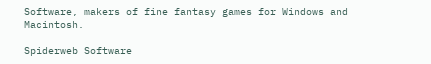Software, makers of fine fantasy games for Windows and Macintosh.

Spiderweb Software